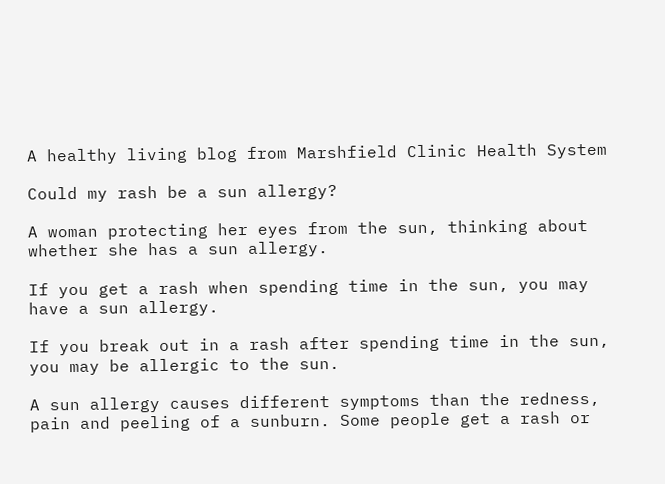A healthy living blog from Marshfield Clinic Health System

Could my rash be a sun allergy?

A woman protecting her eyes from the sun, thinking about whether she has a sun allergy.

If you get a rash when spending time in the sun, you may have a sun allergy.

If you break out in a rash after spending time in the sun, you may be allergic to the sun.

A sun allergy causes different symptoms than the redness, pain and peeling of a sunburn. Some people get a rash or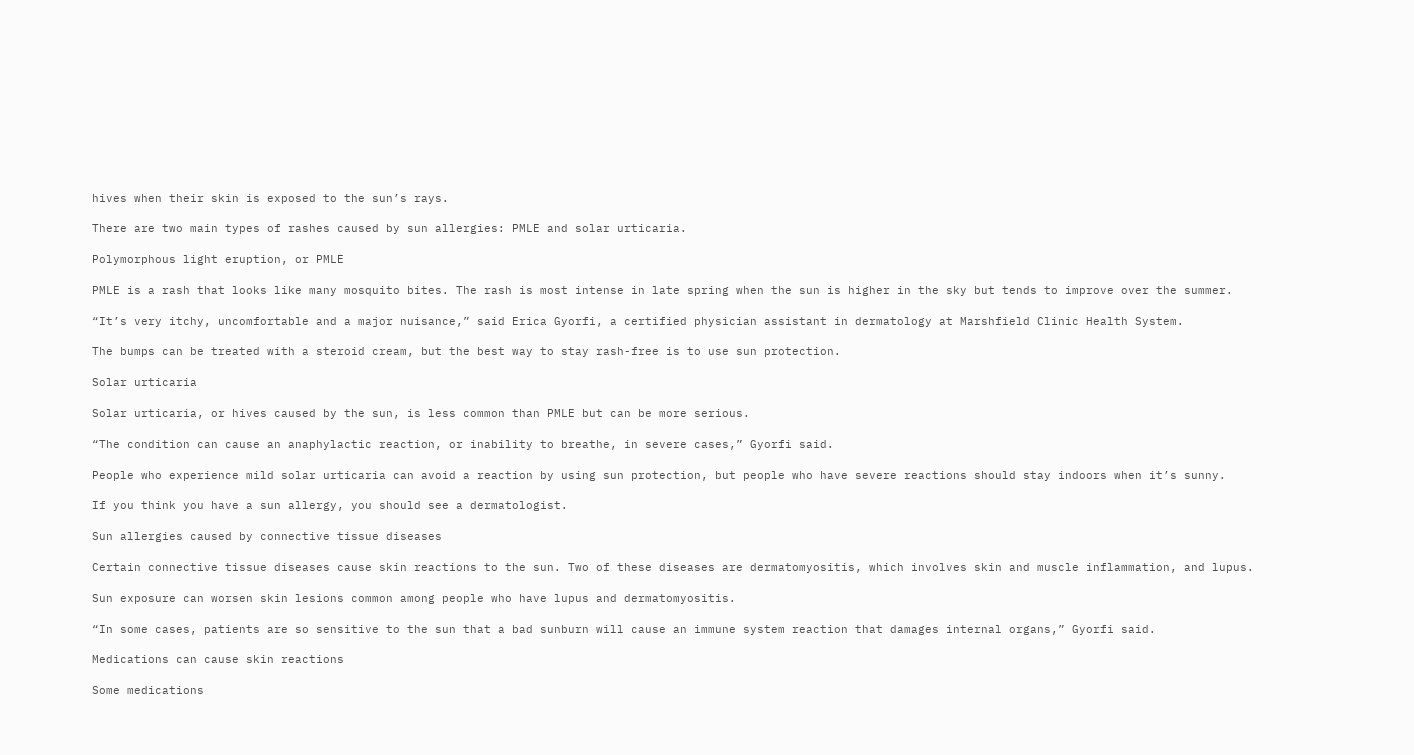hives when their skin is exposed to the sun’s rays.

There are two main types of rashes caused by sun allergies: PMLE and solar urticaria.

Polymorphous light eruption, or PMLE

PMLE is a rash that looks like many mosquito bites. The rash is most intense in late spring when the sun is higher in the sky but tends to improve over the summer.

“It’s very itchy, uncomfortable and a major nuisance,” said Erica Gyorfi, a certified physician assistant in dermatology at Marshfield Clinic Health System.

The bumps can be treated with a steroid cream, but the best way to stay rash-free is to use sun protection.

Solar urticaria

Solar urticaria, or hives caused by the sun, is less common than PMLE but can be more serious.

“The condition can cause an anaphylactic reaction, or inability to breathe, in severe cases,” Gyorfi said.

People who experience mild solar urticaria can avoid a reaction by using sun protection, but people who have severe reactions should stay indoors when it’s sunny.

If you think you have a sun allergy, you should see a dermatologist.

Sun allergies caused by connective tissue diseases

Certain connective tissue diseases cause skin reactions to the sun. Two of these diseases are dermatomyositis, which involves skin and muscle inflammation, and lupus.

Sun exposure can worsen skin lesions common among people who have lupus and dermatomyositis.

“In some cases, patients are so sensitive to the sun that a bad sunburn will cause an immune system reaction that damages internal organs,” Gyorfi said.

Medications can cause skin reactions

Some medications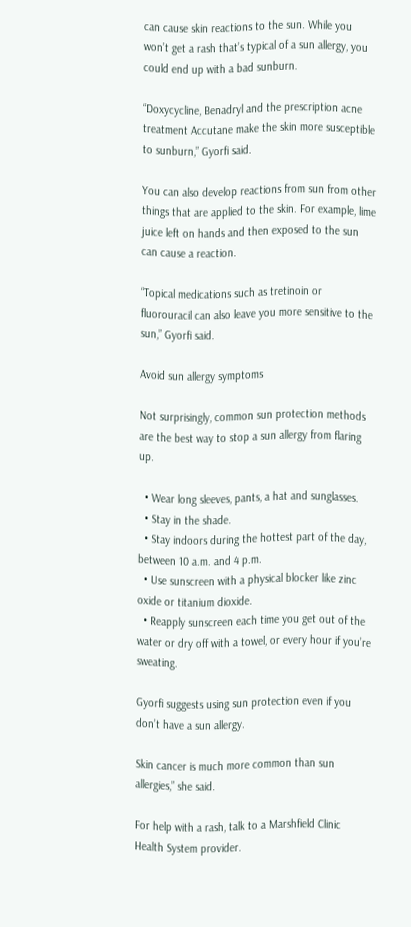can cause skin reactions to the sun. While you won’t get a rash that’s typical of a sun allergy, you could end up with a bad sunburn.

“Doxycycline, Benadryl and the prescription acne treatment Accutane make the skin more susceptible to sunburn,” Gyorfi said.

You can also develop reactions from sun from other things that are applied to the skin. For example, lime juice left on hands and then exposed to the sun can cause a reaction.

“Topical medications such as tretinoin or fluorouracil can also leave you more sensitive to the sun,” Gyorfi said.

Avoid sun allergy symptoms

Not surprisingly, common sun protection methods are the best way to stop a sun allergy from flaring up.

  • Wear long sleeves, pants, a hat and sunglasses.
  • Stay in the shade.
  • Stay indoors during the hottest part of the day, between 10 a.m. and 4 p.m.
  • Use sunscreen with a physical blocker like zinc oxide or titanium dioxide.
  • Reapply sunscreen each time you get out of the water or dry off with a towel, or every hour if you’re sweating.

Gyorfi suggests using sun protection even if you don’t have a sun allergy.

Skin cancer is much more common than sun allergies,” she said.

For help with a rash, talk to a Marshfield Clinic Health System provider.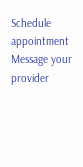Schedule appointment Message your provider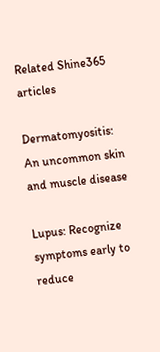Related Shine365 articles

Dermatomyositis: An uncommon skin and muscle disease

Lupus: Recognize symptoms early to reduce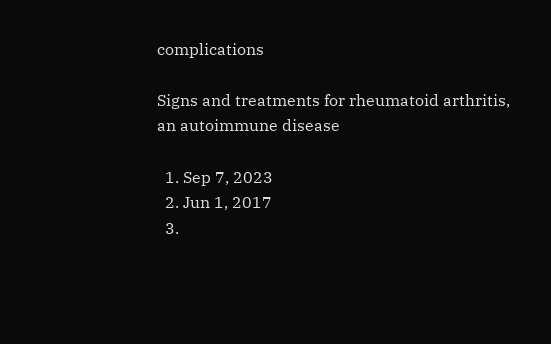complications

Signs and treatments for rheumatoid arthritis, an autoimmune disease

  1. Sep 7, 2023
  2. Jun 1, 2017
  3.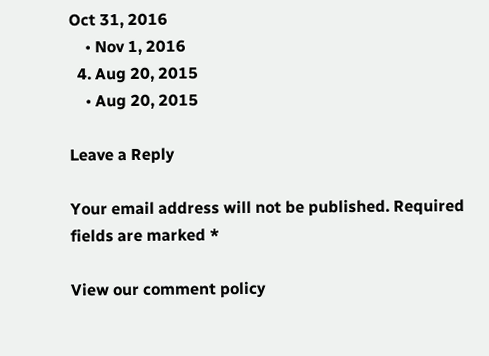Oct 31, 2016
    • Nov 1, 2016
  4. Aug 20, 2015
    • Aug 20, 2015

Leave a Reply

Your email address will not be published. Required fields are marked *

View our comment policy